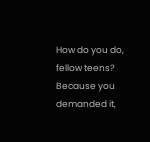How do you do, fellow teens? Because you demanded it,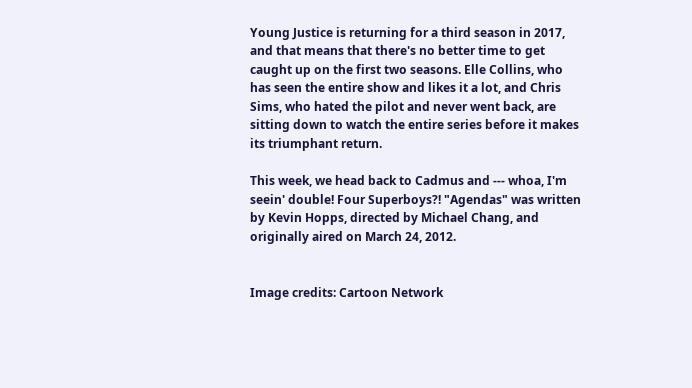Young Justice is returning for a third season in 2017, and that means that there's no better time to get caught up on the first two seasons. Elle Collins, who has seen the entire show and likes it a lot, and Chris Sims, who hated the pilot and never went back, are sitting down to watch the entire series before it makes its triumphant return.

This week, we head back to Cadmus and --- whoa, I'm seein' double! Four Superboys?! "Agendas" was written by Kevin Hopps, directed by Michael Chang, and originally aired on March 24, 2012.


Image credits: Cartoon Network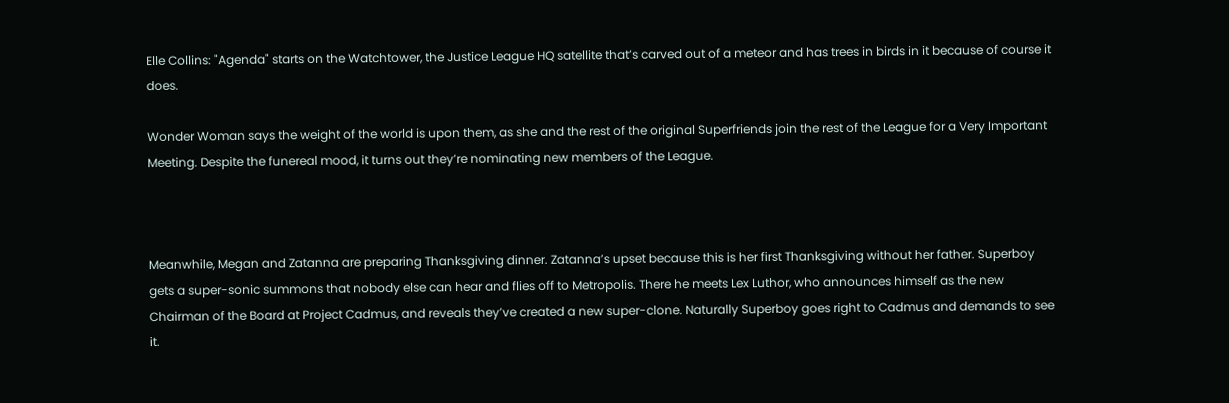Elle Collins: "Agenda" starts on the Watchtower, the Justice League HQ satellite that’s carved out of a meteor and has trees in birds in it because of course it does.

Wonder Woman says the weight of the world is upon them, as she and the rest of the original Superfriends join the rest of the League for a Very Important Meeting. Despite the funereal mood, it turns out they’re nominating new members of the League.



Meanwhile, Megan and Zatanna are preparing Thanksgiving dinner. Zatanna’s upset because this is her first Thanksgiving without her father. Superboy gets a super-sonic summons that nobody else can hear and flies off to Metropolis. There he meets Lex Luthor, who announces himself as the new Chairman of the Board at Project Cadmus, and reveals they’ve created a new super-clone. Naturally Superboy goes right to Cadmus and demands to see it.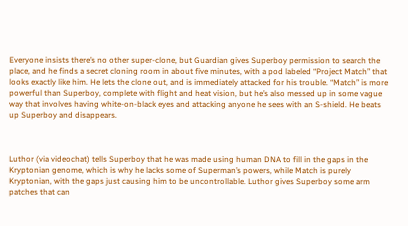Everyone insists there’s no other super-clone, but Guardian gives Superboy permission to search the place, and he finds a secret cloning room in about five minutes, with a pod labeled “Project Match” that looks exactly like him. He lets the clone out, and is immediately attacked for his trouble. “Match” is more powerful than Superboy, complete with flight and heat vision, but he’s also messed up in some vague way that involves having white-on-black eyes and attacking anyone he sees with an S-shield. He beats up Superboy and disappears.



Luthor (via videochat) tells Superboy that he was made using human DNA to fill in the gaps in the Kryptonian genome, which is why he lacks some of Superman’s powers, while Match is purely Kryptonian, with the gaps just causing him to be uncontrollable. Luthor gives Superboy some arm patches that can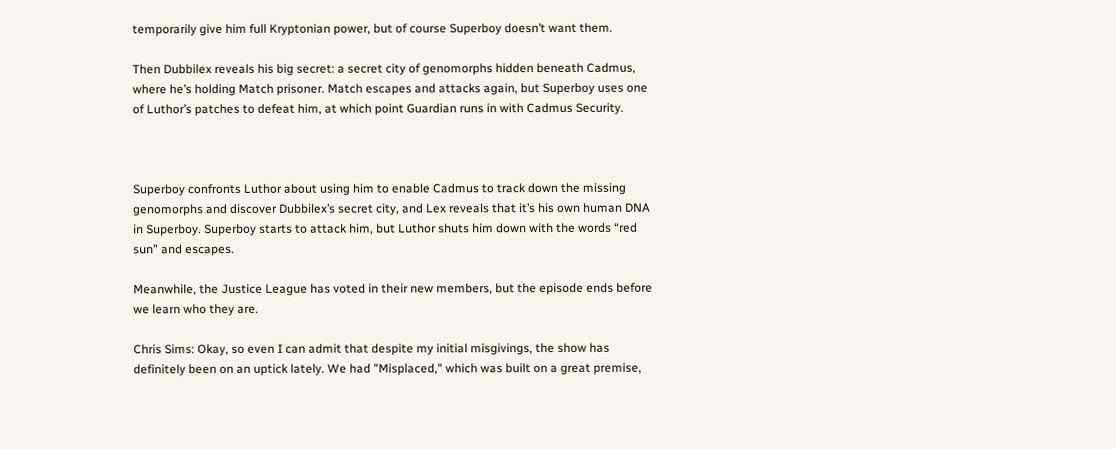temporarily give him full Kryptonian power, but of course Superboy doesn’t want them.

Then Dubbilex reveals his big secret: a secret city of genomorphs hidden beneath Cadmus, where he’s holding Match prisoner. Match escapes and attacks again, but Superboy uses one of Luthor’s patches to defeat him, at which point Guardian runs in with Cadmus Security.



Superboy confronts Luthor about using him to enable Cadmus to track down the missing genomorphs and discover Dubbilex’s secret city, and Lex reveals that it’s his own human DNA in Superboy. Superboy starts to attack him, but Luthor shuts him down with the words “red sun” and escapes.

Meanwhile, the Justice League has voted in their new members, but the episode ends before we learn who they are.

Chris Sims: Okay, so even I can admit that despite my initial misgivings, the show has definitely been on an uptick lately. We had "Misplaced," which was built on a great premise,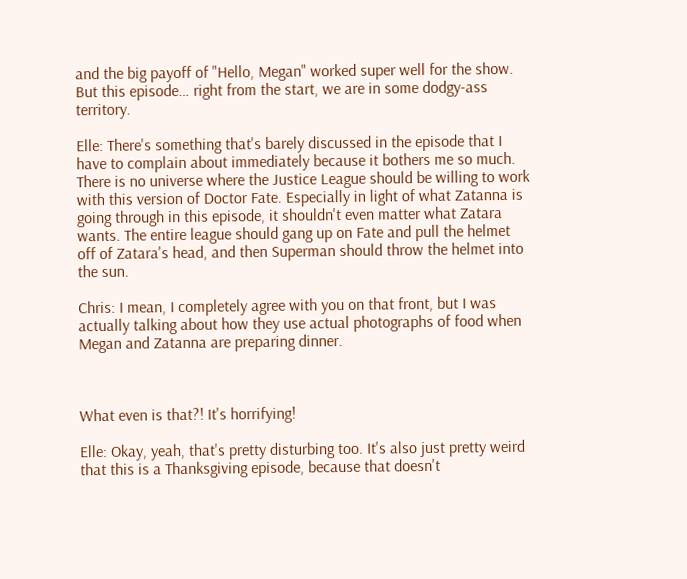and the big payoff of "Hello, Megan" worked super well for the show. But this episode… right from the start, we are in some dodgy-ass territory.

Elle: There's something that's barely discussed in the episode that I have to complain about immediately because it bothers me so much. There is no universe where the Justice League should be willing to work with this version of Doctor Fate. Especially in light of what Zatanna is going through in this episode, it shouldn't even matter what Zatara wants. The entire league should gang up on Fate and pull the helmet off of Zatara's head, and then Superman should throw the helmet into the sun.

Chris: I mean, I completely agree with you on that front, but I was actually talking about how they use actual photographs of food when Megan and Zatanna are preparing dinner.



What even is that?! It's horrifying!

Elle: Okay, yeah, that's pretty disturbing too. It's also just pretty weird that this is a Thanksgiving episode, because that doesn't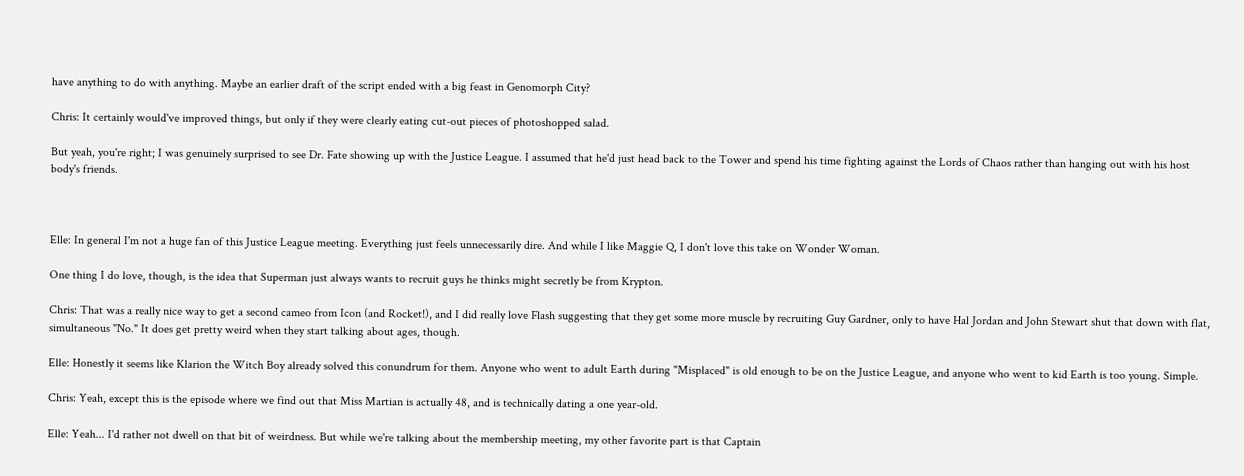have anything to do with anything. Maybe an earlier draft of the script ended with a big feast in Genomorph City?

Chris: It certainly would've improved things, but only if they were clearly eating cut-out pieces of photoshopped salad.

But yeah, you're right; I was genuinely surprised to see Dr. Fate showing up with the Justice League. I assumed that he'd just head back to the Tower and spend his time fighting against the Lords of Chaos rather than hanging out with his host body's friends.



Elle: In general I'm not a huge fan of this Justice League meeting. Everything just feels unnecessarily dire. And while I like Maggie Q, I don't love this take on Wonder Woman.

One thing I do love, though, is the idea that Superman just always wants to recruit guys he thinks might secretly be from Krypton.

Chris: That was a really nice way to get a second cameo from Icon (and Rocket!), and I did really love Flash suggesting that they get some more muscle by recruiting Guy Gardner, only to have Hal Jordan and John Stewart shut that down with flat, simultaneous "No." It does get pretty weird when they start talking about ages, though.

Elle: Honestly it seems like Klarion the Witch Boy already solved this conundrum for them. Anyone who went to adult Earth during "Misplaced" is old enough to be on the Justice League, and anyone who went to kid Earth is too young. Simple.

Chris: Yeah, except this is the episode where we find out that Miss Martian is actually 48, and is technically dating a one year-old.

Elle: Yeah... I'd rather not dwell on that bit of weirdness. But while we're talking about the membership meeting, my other favorite part is that Captain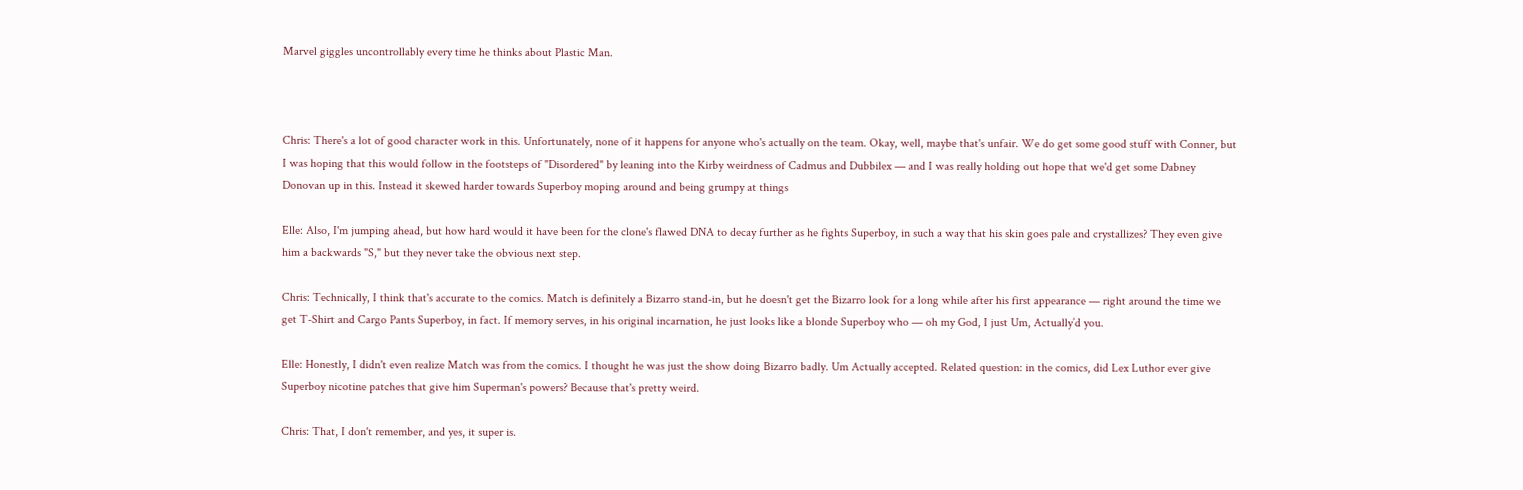Marvel giggles uncontrollably every time he thinks about Plastic Man.



Chris: There's a lot of good character work in this. Unfortunately, none of it happens for anyone who's actually on the team. Okay, well, maybe that's unfair. We do get some good stuff with Conner, but I was hoping that this would follow in the footsteps of "Disordered" by leaning into the Kirby weirdness of Cadmus and Dubbilex — and I was really holding out hope that we'd get some Dabney Donovan up in this. Instead it skewed harder towards Superboy moping around and being grumpy at things

Elle: Also, I'm jumping ahead, but how hard would it have been for the clone's flawed DNA to decay further as he fights Superboy, in such a way that his skin goes pale and crystallizes? They even give him a backwards "S," but they never take the obvious next step.

Chris: Technically, I think that's accurate to the comics. Match is definitely a Bizarro stand-in, but he doesn't get the Bizarro look for a long while after his first appearance — right around the time we get T-Shirt and Cargo Pants Superboy, in fact. If memory serves, in his original incarnation, he just looks like a blonde Superboy who — oh my God, I just Um, Actually’d you.

Elle: Honestly, I didn't even realize Match was from the comics. I thought he was just the show doing Bizarro badly. Um Actually accepted. Related question: in the comics, did Lex Luthor ever give Superboy nicotine patches that give him Superman's powers? Because that's pretty weird.

Chris: That, I don't remember, and yes, it super is.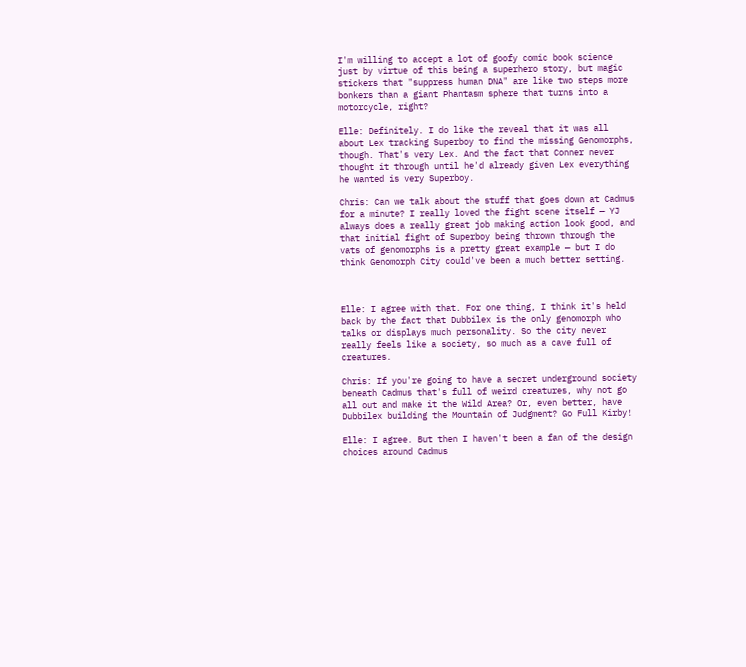I'm willing to accept a lot of goofy comic book science just by virtue of this being a superhero story, but magic stickers that "suppress human DNA" are like two steps more bonkers than a giant Phantasm sphere that turns into a motorcycle, right?

Elle: Definitely. I do like the reveal that it was all about Lex tracking Superboy to find the missing Genomorphs, though. That's very Lex. And the fact that Conner never thought it through until he'd already given Lex everything he wanted is very Superboy.

Chris: Can we talk about the stuff that goes down at Cadmus for a minute? I really loved the fight scene itself — YJ always does a really great job making action look good, and that initial fight of Superboy being thrown through the vats of genomorphs is a pretty great example — but I do think Genomorph City could've been a much better setting.



Elle: I agree with that. For one thing, I think it's held back by the fact that Dubbilex is the only genomorph who talks or displays much personality. So the city never really feels like a society, so much as a cave full of creatures.

Chris: If you're going to have a secret underground society beneath Cadmus that's full of weird creatures, why not go all out and make it the Wild Area? Or, even better, have Dubbilex building the Mountain of Judgment? Go Full Kirby!

Elle: I agree. But then I haven't been a fan of the design choices around Cadmus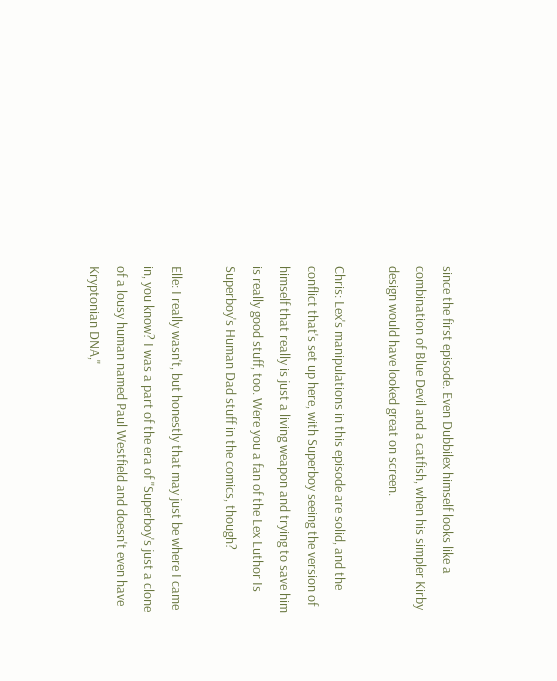since the first episode. Even Dubbilex himself looks like a combination of Blue Devil and a catfish, when his simpler Kirby design would have looked great on screen.

Chris: Lex's manipulations in this episode are solid, and the conflict that's set up here, with Superboy seeing the version of himself that really is just a living weapon and trying to save him is really good stuff, too. Were you a fan of the Lex Luthor Is Superboy's Human Dad stuff in the comics, though?

Elle: I really wasn't, but honestly that may just be where I came in, you know? I was a part of the era of "Superboy's just a clone of a lousy human named Paul Westfield and doesn't even have Kryptonian DNA,"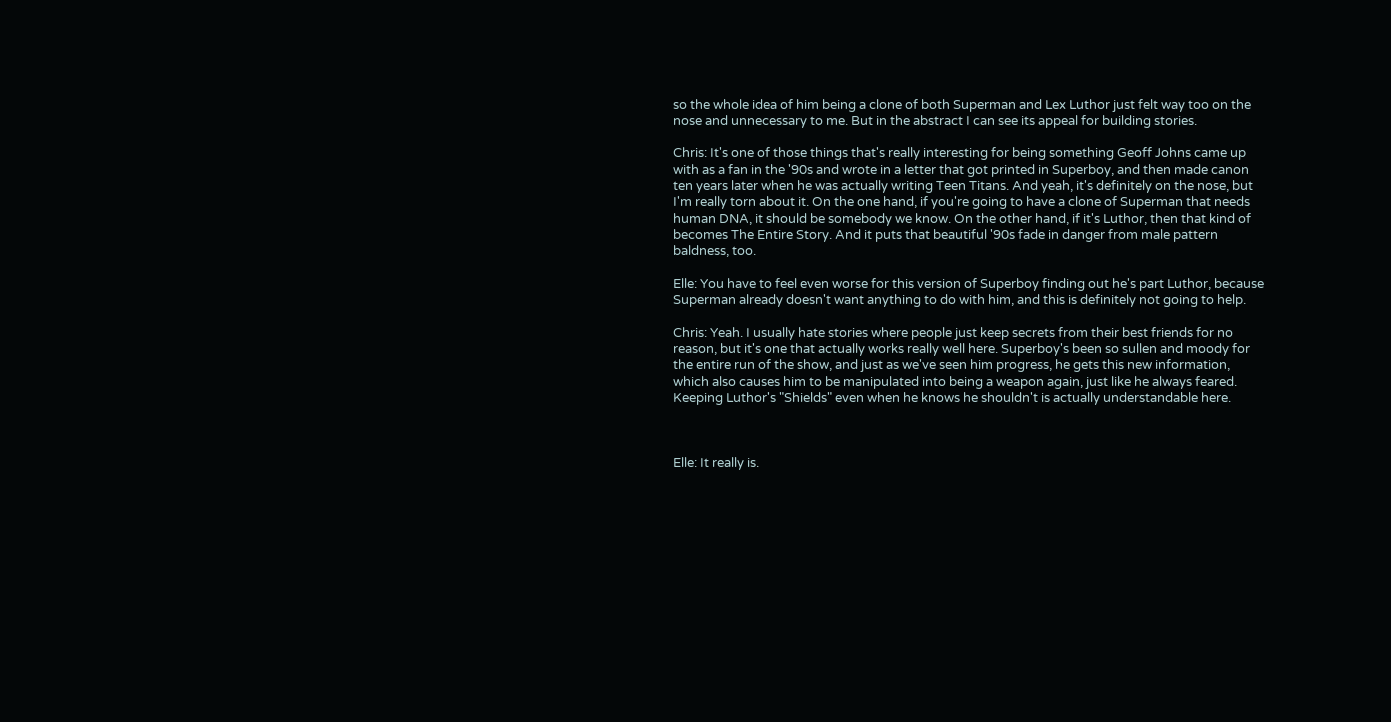so the whole idea of him being a clone of both Superman and Lex Luthor just felt way too on the nose and unnecessary to me. But in the abstract I can see its appeal for building stories.

Chris: It's one of those things that's really interesting for being something Geoff Johns came up with as a fan in the '90s and wrote in a letter that got printed in Superboy, and then made canon ten years later when he was actually writing Teen Titans. And yeah, it's definitely on the nose, but I'm really torn about it. On the one hand, if you're going to have a clone of Superman that needs human DNA, it should be somebody we know. On the other hand, if it's Luthor, then that kind of becomes The Entire Story. And it puts that beautiful '90s fade in danger from male pattern baldness, too.

Elle: You have to feel even worse for this version of Superboy finding out he's part Luthor, because Superman already doesn't want anything to do with him, and this is definitely not going to help.

Chris: Yeah. I usually hate stories where people just keep secrets from their best friends for no reason, but it's one that actually works really well here. Superboy's been so sullen and moody for the entire run of the show, and just as we've seen him progress, he gets this new information, which also causes him to be manipulated into being a weapon again, just like he always feared. Keeping Luthor's "Shields" even when he knows he shouldn't is actually understandable here.



Elle: It really is.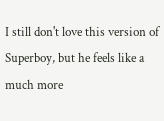I still don't love this version of Superboy, but he feels like a much more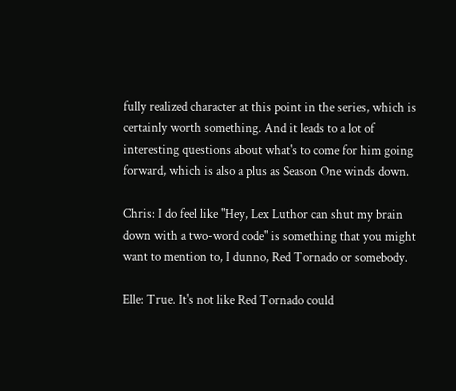fully realized character at this point in the series, which is certainly worth something. And it leads to a lot of interesting questions about what's to come for him going forward, which is also a plus as Season One winds down.

Chris: I do feel like "Hey, Lex Luthor can shut my brain down with a two-word code" is something that you might want to mention to, I dunno, Red Tornado or somebody.

Elle: True. It's not like Red Tornado could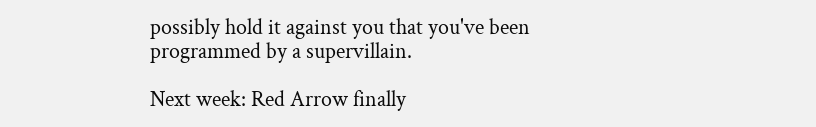possibly hold it against you that you've been programmed by a supervillain.

Next week: Red Arrow finally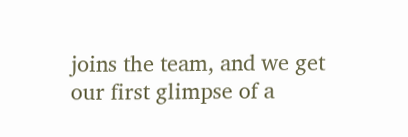joins the team, and we get our first glimpse of a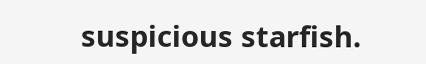suspicious starfish.